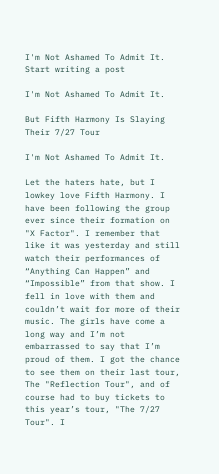I'm Not Ashamed To Admit It.
Start writing a post

I'm Not Ashamed To Admit It.

But Fifth Harmony Is Slaying Their 7/27 Tour

I'm Not Ashamed To Admit It.

Let the haters hate, but I lowkey love Fifth Harmony. I have been following the group ever since their formation on "X Factor". I remember that like it was yesterday and still watch their performances of “Anything Can Happen” and “Impossible” from that show. I fell in love with them and couldn’t wait for more of their music. The girls have come a long way and I’m not embarrassed to say that I’m proud of them. I got the chance to see them on their last tour, The "Reflection Tour", and of course had to buy tickets to this year’s tour, "The 7/27 Tour". I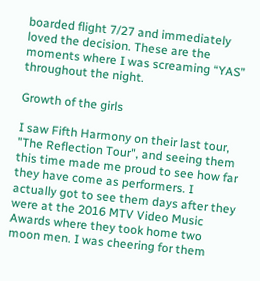boarded flight 7/27 and immediately loved the decision. These are the moments where I was screaming “YAS” throughout the night.

Growth of the girls

I saw Fifth Harmony on their last tour, "The Reflection Tour", and seeing them this time made me proud to see how far they have come as performers. I actually got to see them days after they were at the 2016 MTV Video Music Awards where they took home two moon men. I was cheering for them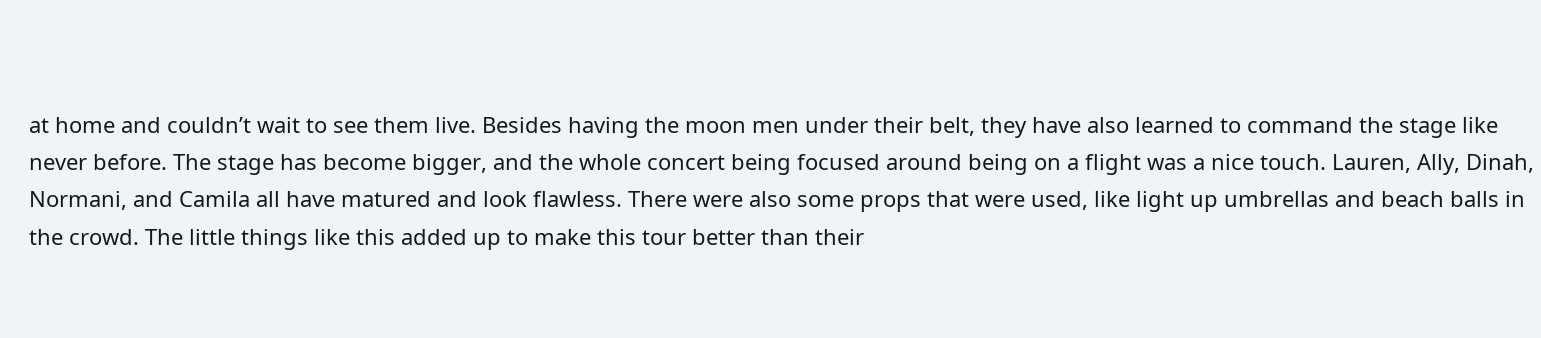at home and couldn’t wait to see them live. Besides having the moon men under their belt, they have also learned to command the stage like never before. The stage has become bigger, and the whole concert being focused around being on a flight was a nice touch. Lauren, Ally, Dinah, Normani, and Camila all have matured and look flawless. There were also some props that were used, like light up umbrellas and beach balls in the crowd. The little things like this added up to make this tour better than their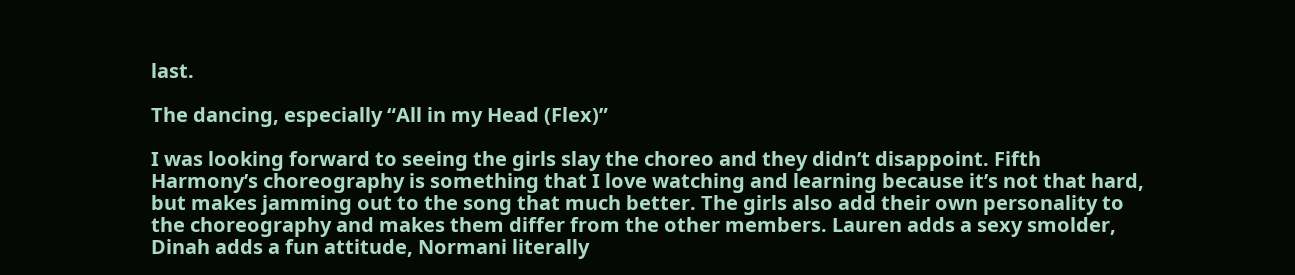last.

The dancing, especially “All in my Head (Flex)”

I was looking forward to seeing the girls slay the choreo and they didn’t disappoint. Fifth Harmony’s choreography is something that I love watching and learning because it’s not that hard, but makes jamming out to the song that much better. The girls also add their own personality to the choreography and makes them differ from the other members. Lauren adds a sexy smolder, Dinah adds a fun attitude, Normani literally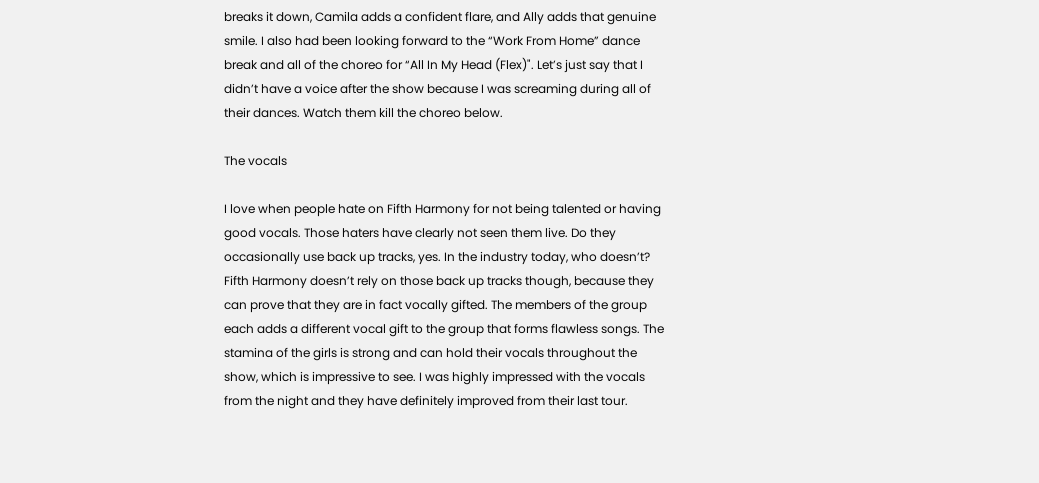breaks it down, Camila adds a confident flare, and Ally adds that genuine smile. I also had been looking forward to the “Work From Home” dance break and all of the choreo for “All In My Head (Flex)". Let’s just say that I didn’t have a voice after the show because I was screaming during all of their dances. Watch them kill the choreo below.

The vocals

I love when people hate on Fifth Harmony for not being talented or having good vocals. Those haters have clearly not seen them live. Do they occasionally use back up tracks, yes. In the industry today, who doesn’t? Fifth Harmony doesn’t rely on those back up tracks though, because they can prove that they are in fact vocally gifted. The members of the group each adds a different vocal gift to the group that forms flawless songs. The stamina of the girls is strong and can hold their vocals throughout the show, which is impressive to see. I was highly impressed with the vocals from the night and they have definitely improved from their last tour.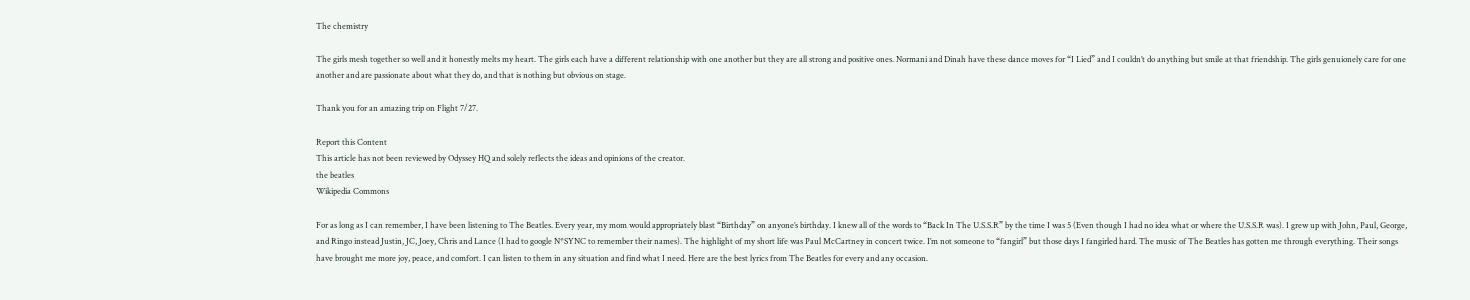The chemistry

The girls mesh together so well and it honestly melts my heart. The girls each have a different relationship with one another but they are all strong and positive ones. Normani and Dinah have these dance moves for “I Lied” and I couldn’t do anything but smile at that friendship. The girls genuionely care for one another and are passionate about what they do, and that is nothing but obvious on stage.

Thank you for an amazing trip on Flight 7/27.

Report this Content
This article has not been reviewed by Odyssey HQ and solely reflects the ideas and opinions of the creator.
the beatles
Wikipedia Commons

For as long as I can remember, I have been listening to The Beatles. Every year, my mom would appropriately blast “Birthday” on anyone’s birthday. I knew all of the words to “Back In The U.S.S.R” by the time I was 5 (Even though I had no idea what or where the U.S.S.R was). I grew up with John, Paul, George, and Ringo instead Justin, JC, Joey, Chris and Lance (I had to google N*SYNC to remember their names). The highlight of my short life was Paul McCartney in concert twice. I’m not someone to “fangirl” but those days I fangirled hard. The music of The Beatles has gotten me through everything. Their songs have brought me more joy, peace, and comfort. I can listen to them in any situation and find what I need. Here are the best lyrics from The Beatles for every and any occasion.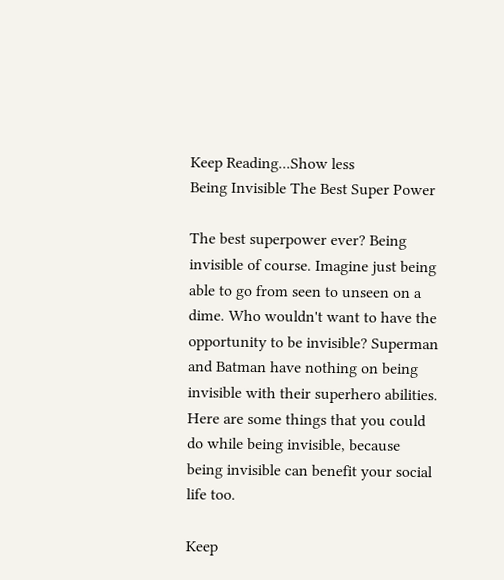Keep Reading...Show less
Being Invisible The Best Super Power

The best superpower ever? Being invisible of course. Imagine just being able to go from seen to unseen on a dime. Who wouldn't want to have the opportunity to be invisible? Superman and Batman have nothing on being invisible with their superhero abilities. Here are some things that you could do while being invisible, because being invisible can benefit your social life too.

Keep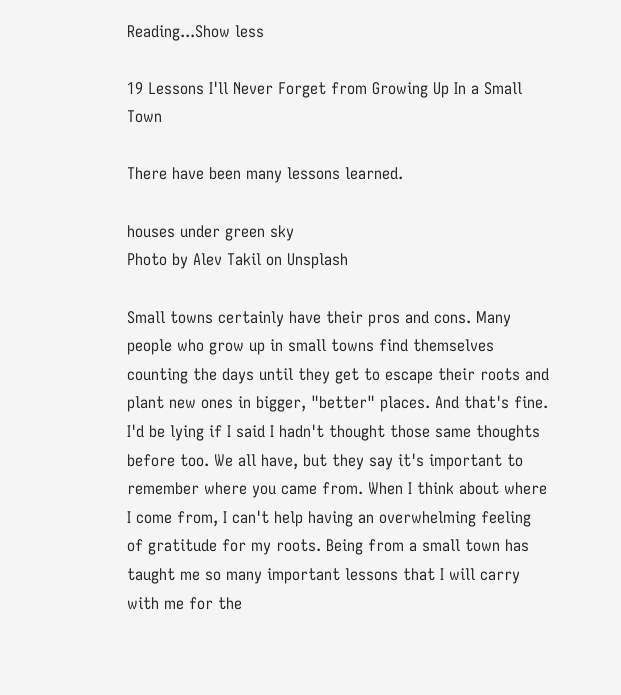Reading...Show less

19 Lessons I'll Never Forget from Growing Up In a Small Town

There have been many lessons learned.

houses under green sky
Photo by Alev Takil on Unsplash

Small towns certainly have their pros and cons. Many people who grow up in small towns find themselves counting the days until they get to escape their roots and plant new ones in bigger, "better" places. And that's fine. I'd be lying if I said I hadn't thought those same thoughts before too. We all have, but they say it's important to remember where you came from. When I think about where I come from, I can't help having an overwhelming feeling of gratitude for my roots. Being from a small town has taught me so many important lessons that I will carry with me for the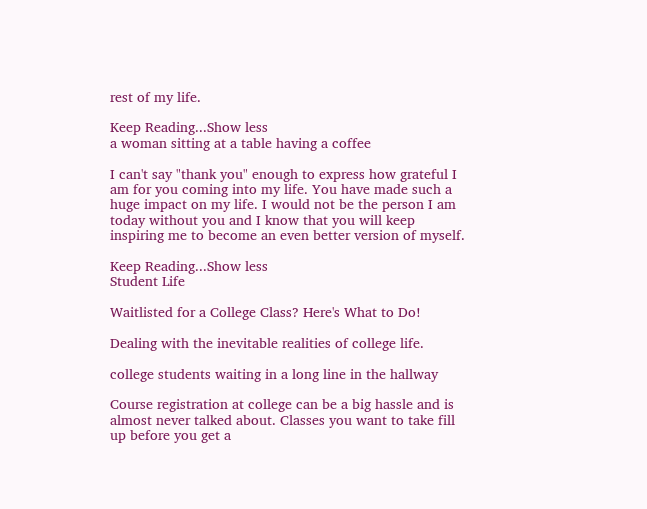rest of my life.

Keep Reading...Show less
a woman sitting at a table having a coffee

I can't say "thank you" enough to express how grateful I am for you coming into my life. You have made such a huge impact on my life. I would not be the person I am today without you and I know that you will keep inspiring me to become an even better version of myself.

Keep Reading...Show less
Student Life

Waitlisted for a College Class? Here's What to Do!

Dealing with the inevitable realities of college life.

college students waiting in a long line in the hallway

Course registration at college can be a big hassle and is almost never talked about. Classes you want to take fill up before you get a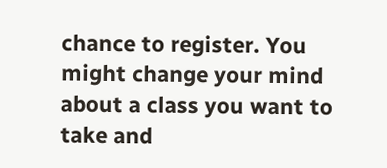chance to register. You might change your mind about a class you want to take and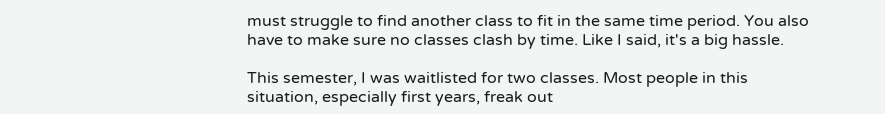must struggle to find another class to fit in the same time period. You also have to make sure no classes clash by time. Like I said, it's a big hassle.

This semester, I was waitlisted for two classes. Most people in this situation, especially first years, freak out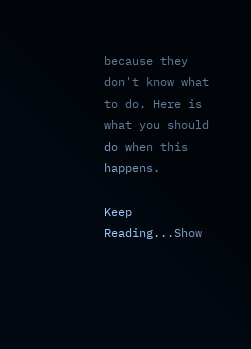because they don't know what to do. Here is what you should do when this happens.

Keep Reading...Show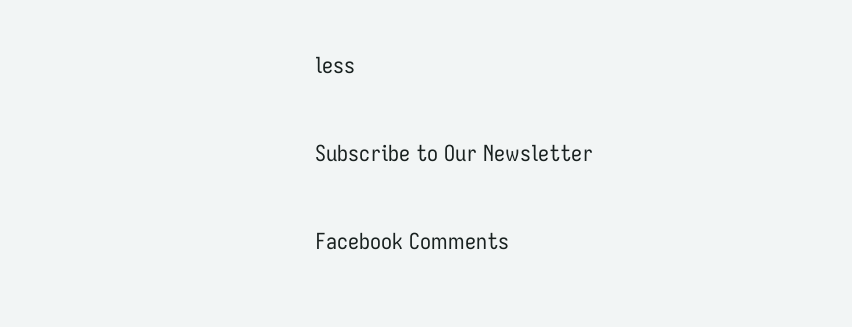less

Subscribe to Our Newsletter

Facebook Comments